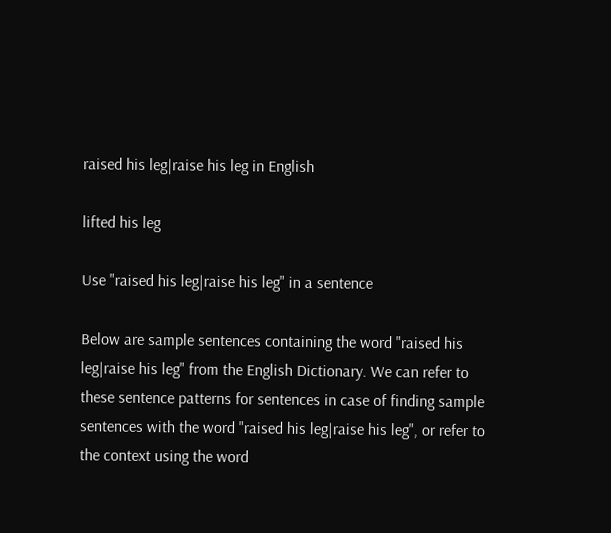raised his leg|raise his leg in English

lifted his leg

Use "raised his leg|raise his leg" in a sentence

Below are sample sentences containing the word "raised his leg|raise his leg" from the English Dictionary. We can refer to these sentence patterns for sentences in case of finding sample sentences with the word "raised his leg|raise his leg", or refer to the context using the word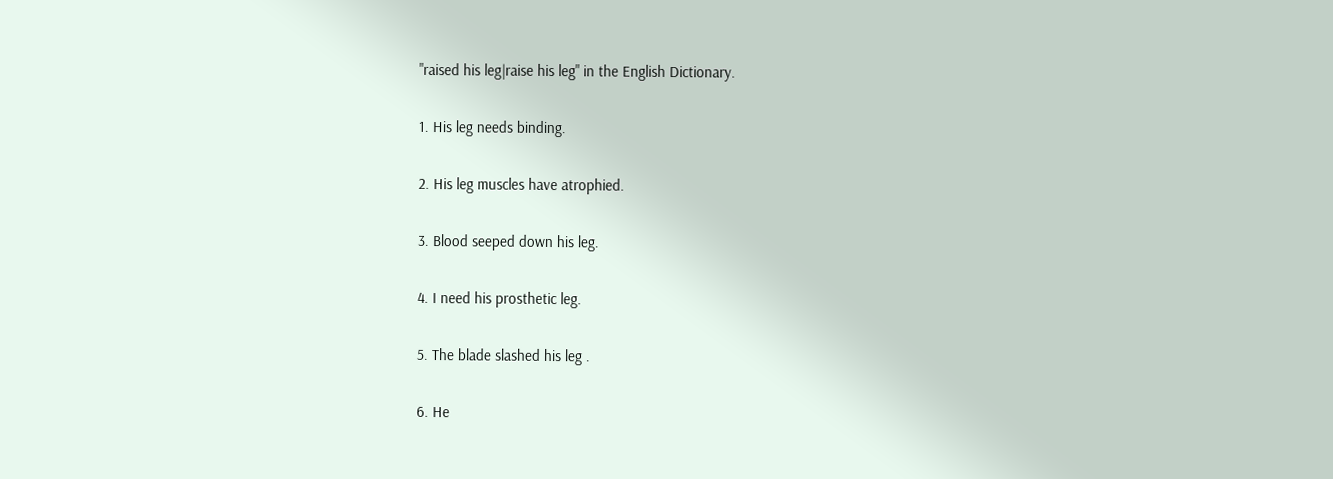"raised his leg|raise his leg" in the English Dictionary.

1. His leg needs binding.

2. His leg muscles have atrophied.

3. Blood seeped down his leg.

4. I need his prosthetic leg.

5. The blade slashed his leg .

6. He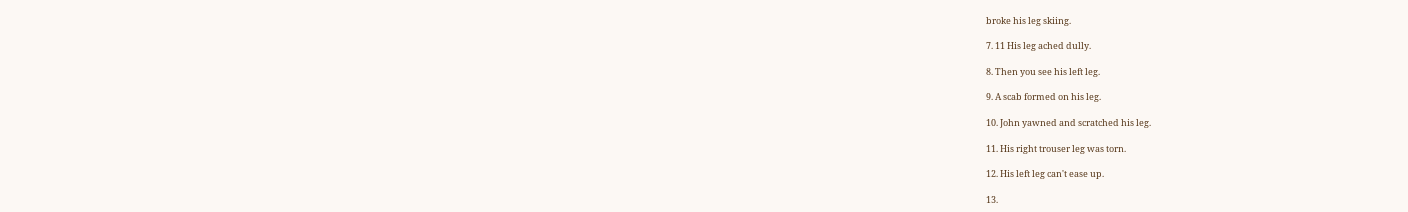broke his leg skiing.

7. 11 His leg ached dully.

8. Then you see his left leg.

9. A scab formed on his leg.

10. John yawned and scratched his leg.

11. His right trouser leg was torn.

12. His left leg can't ease up.

13.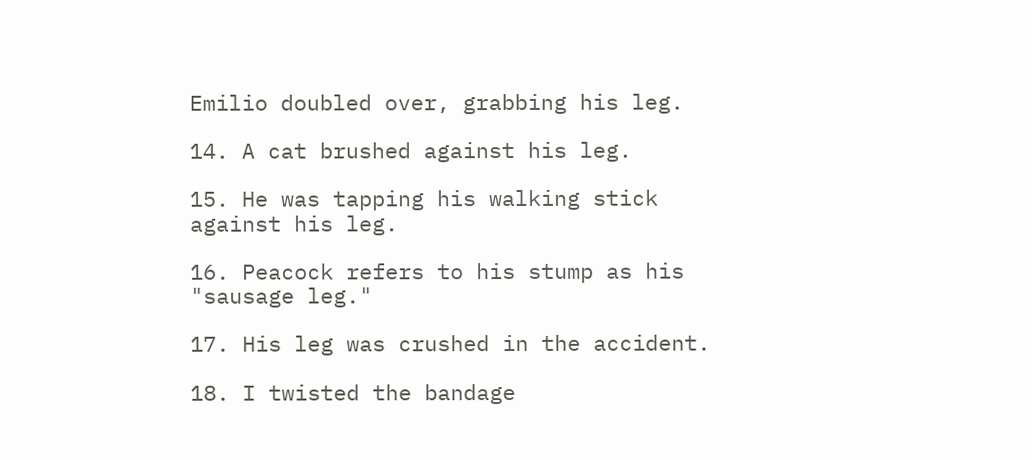Emilio doubled over, grabbing his leg.

14. A cat brushed against his leg.

15. He was tapping his walking stick against his leg.

16. Peacock refers to his stump as his "sausage leg."

17. His leg was crushed in the accident.

18. I twisted the bandage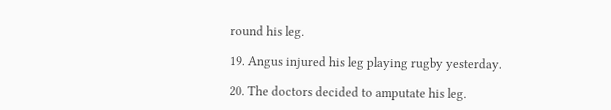round his leg.

19. Angus injured his leg playing rugby yesterday.

20. The doctors decided to amputate his leg.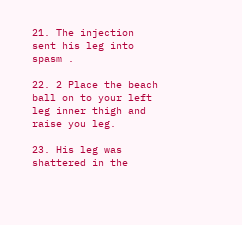21. The injection sent his leg into spasm .

22. 2 Place the beach ball on to your left leg inner thigh and raise you leg.

23. His leg was shattered in the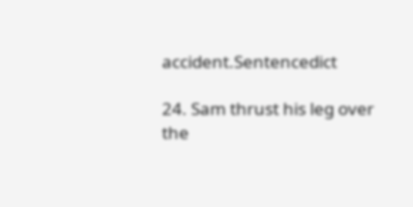accident.Sentencedict

24. Sam thrust his leg over the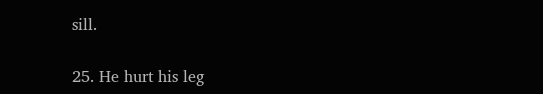sill.

25. He hurt his leg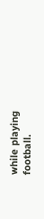while playing football.